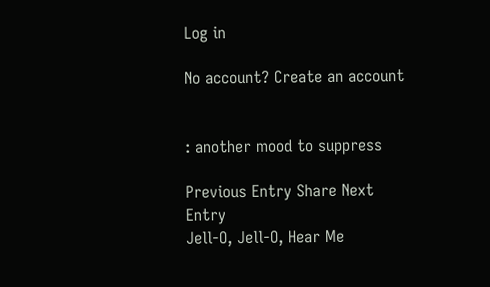Log in

No account? Create an account


: another mood to suppress

Previous Entry Share Next Entry
Jell-O, Jell-O, Hear Me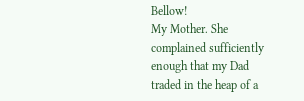Bellow!
My Mother. She complained sufficiently enough that my Dad traded in the heap of a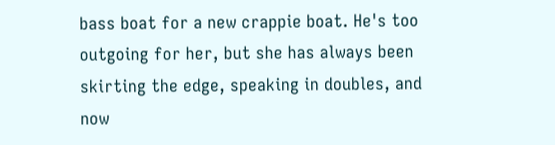bass boat for a new crappie boat. He's too outgoing for her, but she has always been skirting the edge, speaking in doubles, and now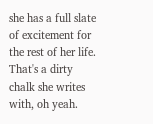she has a full slate of excitement for the rest of her life.
That's a dirty chalk she writes with, oh yeah.